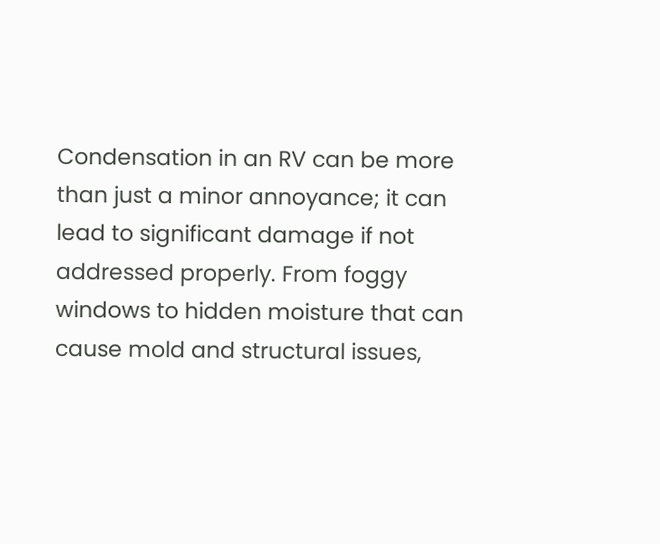Condensation in an RV can be more than just a minor annoyance; it can lead to significant damage if not addressed properly. From foggy windows to hidden moisture that can cause mold and structural issues,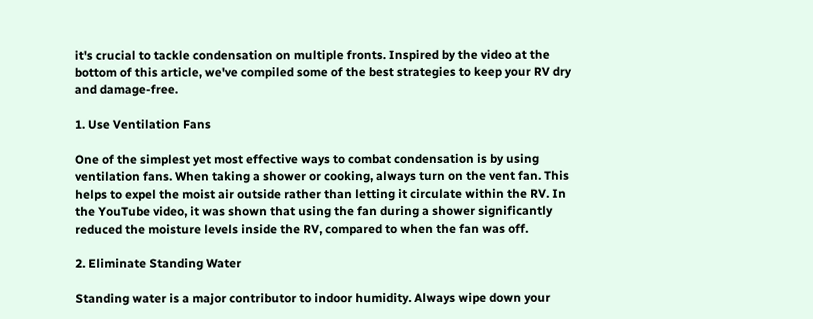it's crucial to tackle condensation on multiple fronts. Inspired by the video at the bottom of this article, we've compiled some of the best strategies to keep your RV dry and damage-free.

1. Use Ventilation Fans

One of the simplest yet most effective ways to combat condensation is by using ventilation fans. When taking a shower or cooking, always turn on the vent fan. This helps to expel the moist air outside rather than letting it circulate within the RV. In the YouTube video, it was shown that using the fan during a shower significantly reduced the moisture levels inside the RV, compared to when the fan was off.

2. Eliminate Standing Water

Standing water is a major contributor to indoor humidity. Always wipe down your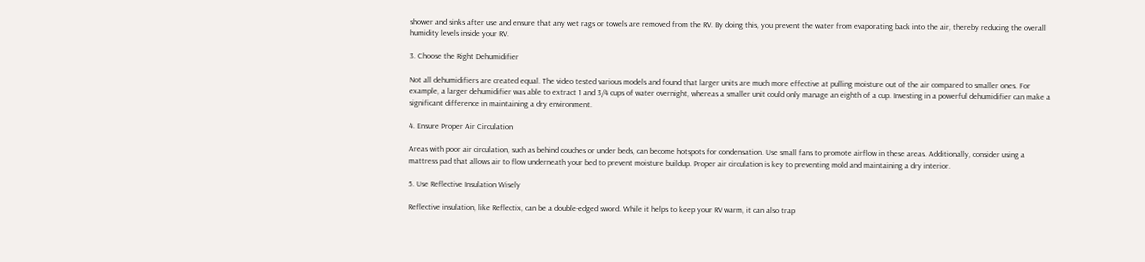shower and sinks after use and ensure that any wet rags or towels are removed from the RV. By doing this, you prevent the water from evaporating back into the air, thereby reducing the overall humidity levels inside your RV.

3. Choose the Right Dehumidifier

Not all dehumidifiers are created equal. The video tested various models and found that larger units are much more effective at pulling moisture out of the air compared to smaller ones. For example, a larger dehumidifier was able to extract 1 and 3/4 cups of water overnight, whereas a smaller unit could only manage an eighth of a cup. Investing in a powerful dehumidifier can make a significant difference in maintaining a dry environment.

4. Ensure Proper Air Circulation

Areas with poor air circulation, such as behind couches or under beds, can become hotspots for condensation. Use small fans to promote airflow in these areas. Additionally, consider using a mattress pad that allows air to flow underneath your bed to prevent moisture buildup. Proper air circulation is key to preventing mold and maintaining a dry interior.

5. Use Reflective Insulation Wisely

Reflective insulation, like Reflectix, can be a double-edged sword. While it helps to keep your RV warm, it can also trap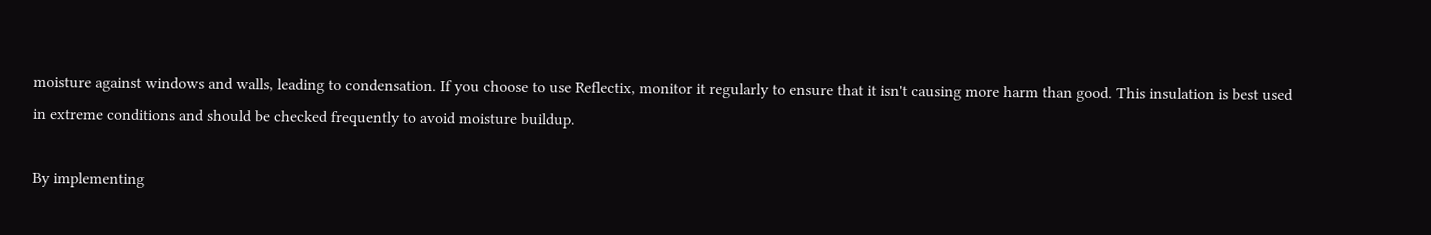moisture against windows and walls, leading to condensation. If you choose to use Reflectix, monitor it regularly to ensure that it isn't causing more harm than good. This insulation is best used in extreme conditions and should be checked frequently to avoid moisture buildup.

By implementing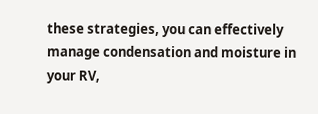these strategies, you can effectively manage condensation and moisture in your RV,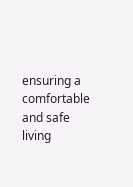ensuring a comfortable and safe living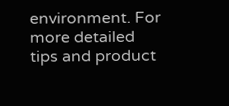environment. For more detailed tips and product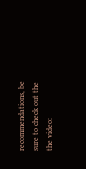recommendations, be sure to check out the the video: